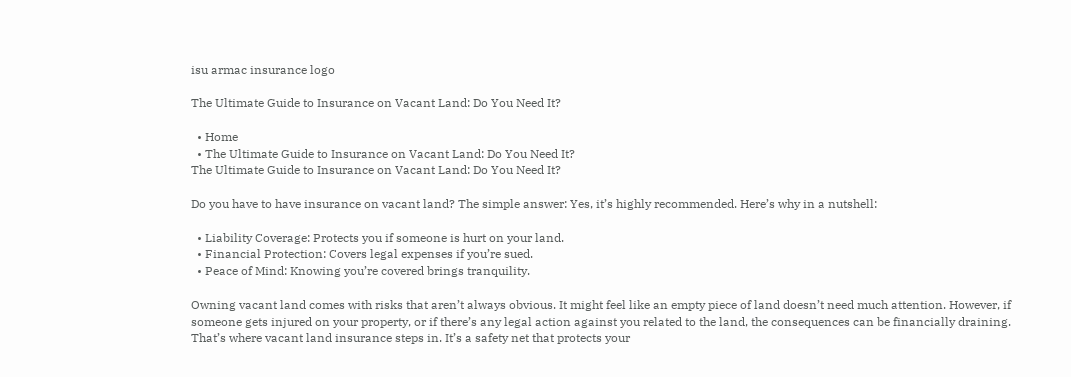isu armac insurance logo

The Ultimate Guide to Insurance on Vacant Land: Do You Need It?

  • Home
  • The Ultimate Guide to Insurance on Vacant Land: Do You Need It?
The Ultimate Guide to Insurance on Vacant Land: Do You Need It?

Do you have to have insurance on vacant land? The simple answer: Yes, it’s highly recommended. Here’s why in a nutshell:

  • Liability Coverage: Protects you if someone is hurt on your land.
  • Financial Protection: Covers legal expenses if you’re sued.
  • Peace of Mind: Knowing you’re covered brings tranquility.

Owning vacant land comes with risks that aren’t always obvious. It might feel like an empty piece of land doesn’t need much attention. However, if someone gets injured on your property, or if there’s any legal action against you related to the land, the consequences can be financially draining. That’s where vacant land insurance steps in. It’s a safety net that protects your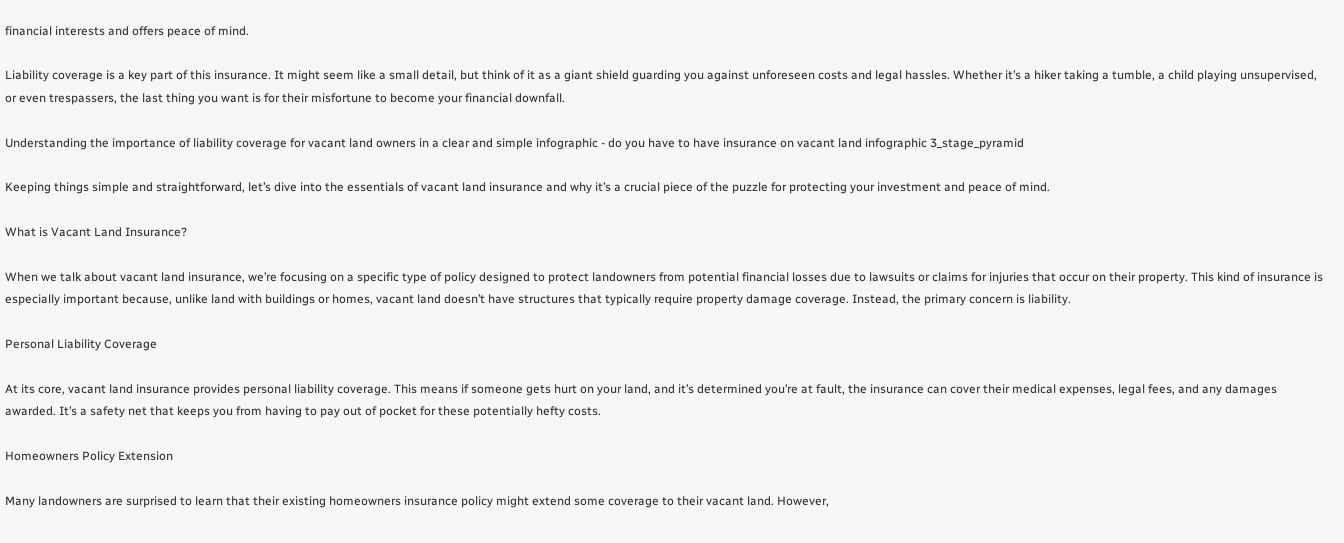financial interests and offers peace of mind.

Liability coverage is a key part of this insurance. It might seem like a small detail, but think of it as a giant shield guarding you against unforeseen costs and legal hassles. Whether it’s a hiker taking a tumble, a child playing unsupervised, or even trespassers, the last thing you want is for their misfortune to become your financial downfall.

Understanding the importance of liability coverage for vacant land owners in a clear and simple infographic - do you have to have insurance on vacant land infographic 3_stage_pyramid

Keeping things simple and straightforward, let’s dive into the essentials of vacant land insurance and why it’s a crucial piece of the puzzle for protecting your investment and peace of mind.

What is Vacant Land Insurance?

When we talk about vacant land insurance, we’re focusing on a specific type of policy designed to protect landowners from potential financial losses due to lawsuits or claims for injuries that occur on their property. This kind of insurance is especially important because, unlike land with buildings or homes, vacant land doesn’t have structures that typically require property damage coverage. Instead, the primary concern is liability.

Personal Liability Coverage

At its core, vacant land insurance provides personal liability coverage. This means if someone gets hurt on your land, and it’s determined you’re at fault, the insurance can cover their medical expenses, legal fees, and any damages awarded. It’s a safety net that keeps you from having to pay out of pocket for these potentially hefty costs.

Homeowners Policy Extension

Many landowners are surprised to learn that their existing homeowners insurance policy might extend some coverage to their vacant land. However,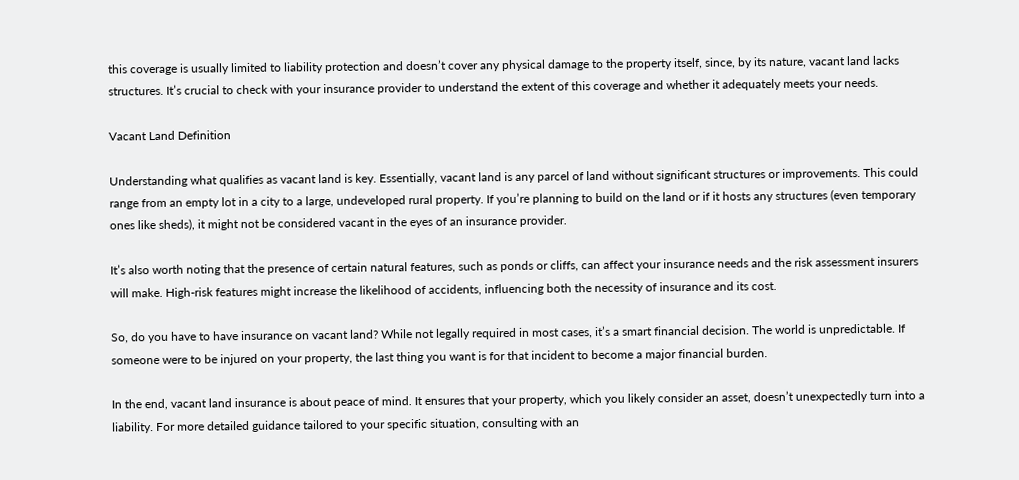this coverage is usually limited to liability protection and doesn’t cover any physical damage to the property itself, since, by its nature, vacant land lacks structures. It’s crucial to check with your insurance provider to understand the extent of this coverage and whether it adequately meets your needs.

Vacant Land Definition

Understanding what qualifies as vacant land is key. Essentially, vacant land is any parcel of land without significant structures or improvements. This could range from an empty lot in a city to a large, undeveloped rural property. If you’re planning to build on the land or if it hosts any structures (even temporary ones like sheds), it might not be considered vacant in the eyes of an insurance provider.

It’s also worth noting that the presence of certain natural features, such as ponds or cliffs, can affect your insurance needs and the risk assessment insurers will make. High-risk features might increase the likelihood of accidents, influencing both the necessity of insurance and its cost.

So, do you have to have insurance on vacant land? While not legally required in most cases, it’s a smart financial decision. The world is unpredictable. If someone were to be injured on your property, the last thing you want is for that incident to become a major financial burden.

In the end, vacant land insurance is about peace of mind. It ensures that your property, which you likely consider an asset, doesn’t unexpectedly turn into a liability. For more detailed guidance tailored to your specific situation, consulting with an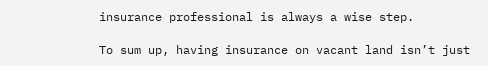insurance professional is always a wise step.

To sum up, having insurance on vacant land isn’t just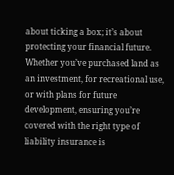about ticking a box; it’s about protecting your financial future. Whether you’ve purchased land as an investment, for recreational use, or with plans for future development, ensuring you’re covered with the right type of liability insurance is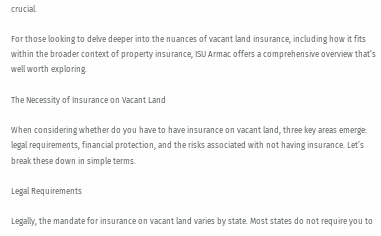crucial.

For those looking to delve deeper into the nuances of vacant land insurance, including how it fits within the broader context of property insurance, ISU Armac offers a comprehensive overview that’s well worth exploring.

The Necessity of Insurance on Vacant Land

When considering whether do you have to have insurance on vacant land, three key areas emerge: legal requirements, financial protection, and the risks associated with not having insurance. Let’s break these down in simple terms.

Legal Requirements

Legally, the mandate for insurance on vacant land varies by state. Most states do not require you to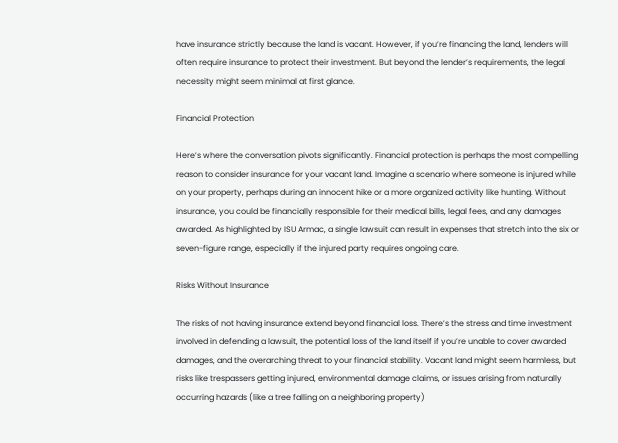have insurance strictly because the land is vacant. However, if you’re financing the land, lenders will often require insurance to protect their investment. But beyond the lender’s requirements, the legal necessity might seem minimal at first glance.

Financial Protection

Here’s where the conversation pivots significantly. Financial protection is perhaps the most compelling reason to consider insurance for your vacant land. Imagine a scenario where someone is injured while on your property, perhaps during an innocent hike or a more organized activity like hunting. Without insurance, you could be financially responsible for their medical bills, legal fees, and any damages awarded. As highlighted by ISU Armac, a single lawsuit can result in expenses that stretch into the six or seven-figure range, especially if the injured party requires ongoing care.

Risks Without Insurance

The risks of not having insurance extend beyond financial loss. There’s the stress and time investment involved in defending a lawsuit, the potential loss of the land itself if you’re unable to cover awarded damages, and the overarching threat to your financial stability. Vacant land might seem harmless, but risks like trespassers getting injured, environmental damage claims, or issues arising from naturally occurring hazards (like a tree falling on a neighboring property)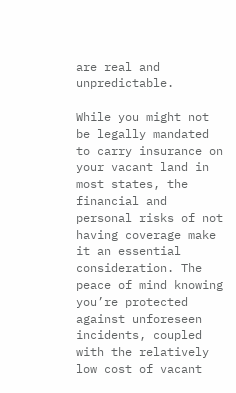are real and unpredictable.

While you might not be legally mandated to carry insurance on your vacant land in most states, the financial and personal risks of not having coverage make it an essential consideration. The peace of mind knowing you’re protected against unforeseen incidents, coupled with the relatively low cost of vacant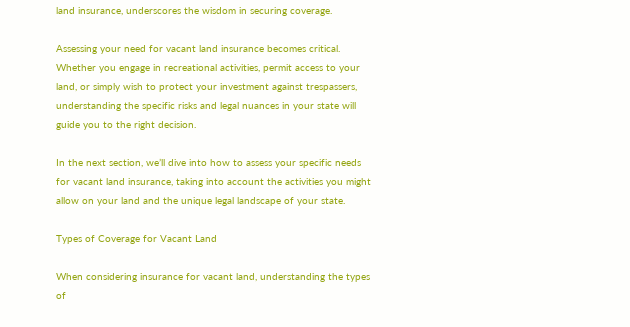land insurance, underscores the wisdom in securing coverage.

Assessing your need for vacant land insurance becomes critical. Whether you engage in recreational activities, permit access to your land, or simply wish to protect your investment against trespassers, understanding the specific risks and legal nuances in your state will guide you to the right decision.

In the next section, we’ll dive into how to assess your specific needs for vacant land insurance, taking into account the activities you might allow on your land and the unique legal landscape of your state.

Types of Coverage for Vacant Land

When considering insurance for vacant land, understanding the types of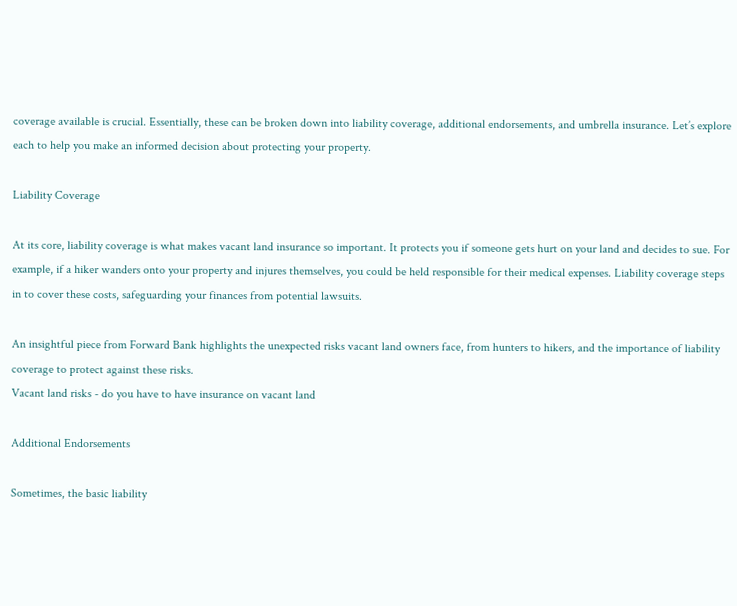coverage available is crucial. Essentially, these can be broken down into liability coverage, additional endorsements, and umbrella insurance. Let’s explore each to help you make an informed decision about protecting your property.

Liability Coverage

At its core, liability coverage is what makes vacant land insurance so important. It protects you if someone gets hurt on your land and decides to sue. For example, if a hiker wanders onto your property and injures themselves, you could be held responsible for their medical expenses. Liability coverage steps in to cover these costs, safeguarding your finances from potential lawsuits.

An insightful piece from Forward Bank highlights the unexpected risks vacant land owners face, from hunters to hikers, and the importance of liability coverage to protect against these risks.
Vacant land risks - do you have to have insurance on vacant land

Additional Endorsements

Sometimes, the basic liability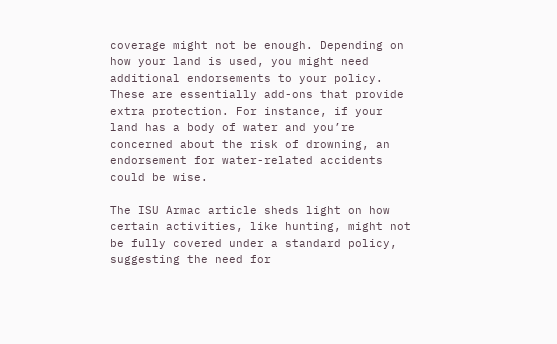coverage might not be enough. Depending on how your land is used, you might need additional endorsements to your policy. These are essentially add-ons that provide extra protection. For instance, if your land has a body of water and you’re concerned about the risk of drowning, an endorsement for water-related accidents could be wise.

The ISU Armac article sheds light on how certain activities, like hunting, might not be fully covered under a standard policy, suggesting the need for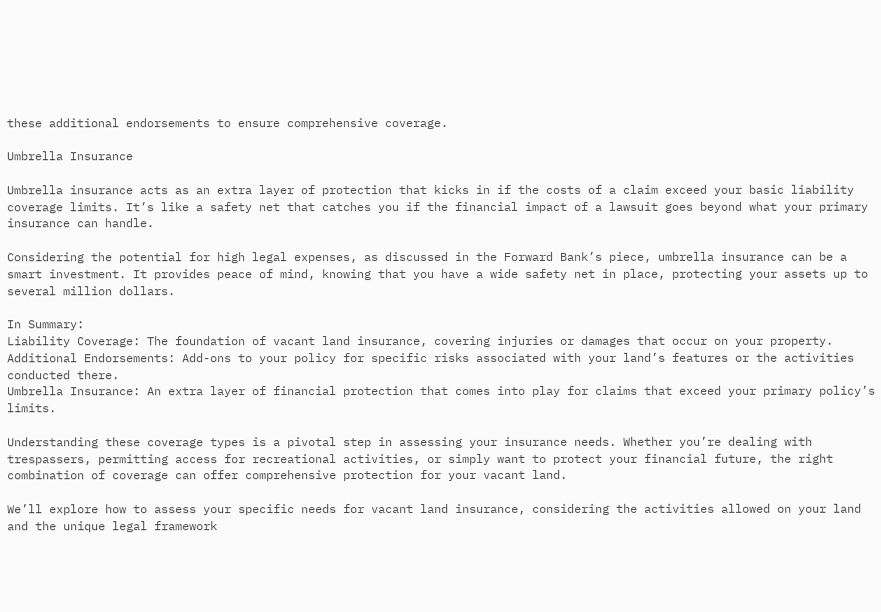these additional endorsements to ensure comprehensive coverage.

Umbrella Insurance

Umbrella insurance acts as an extra layer of protection that kicks in if the costs of a claim exceed your basic liability coverage limits. It’s like a safety net that catches you if the financial impact of a lawsuit goes beyond what your primary insurance can handle.

Considering the potential for high legal expenses, as discussed in the Forward Bank’s piece, umbrella insurance can be a smart investment. It provides peace of mind, knowing that you have a wide safety net in place, protecting your assets up to several million dollars.

In Summary:
Liability Coverage: The foundation of vacant land insurance, covering injuries or damages that occur on your property.
Additional Endorsements: Add-ons to your policy for specific risks associated with your land’s features or the activities conducted there.
Umbrella Insurance: An extra layer of financial protection that comes into play for claims that exceed your primary policy’s limits.

Understanding these coverage types is a pivotal step in assessing your insurance needs. Whether you’re dealing with trespassers, permitting access for recreational activities, or simply want to protect your financial future, the right combination of coverage can offer comprehensive protection for your vacant land.

We’ll explore how to assess your specific needs for vacant land insurance, considering the activities allowed on your land and the unique legal framework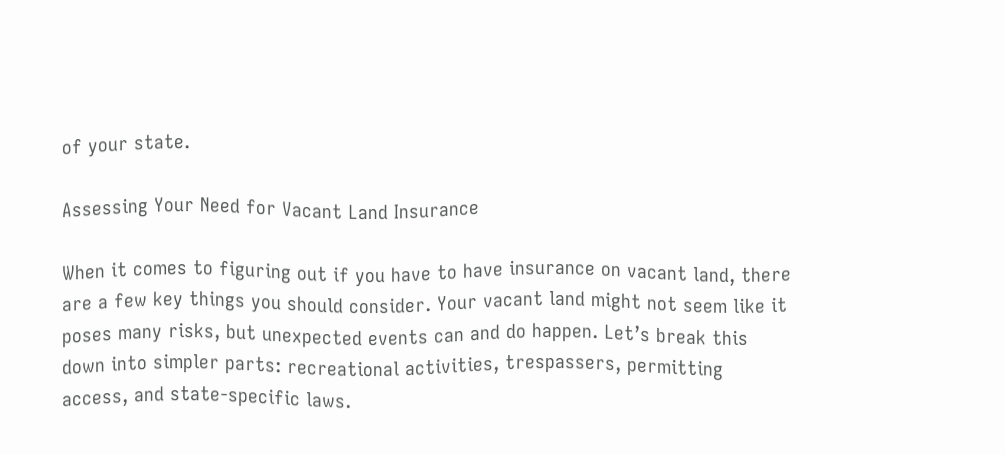of your state.

Assessing Your Need for Vacant Land Insurance

When it comes to figuring out if you have to have insurance on vacant land, there are a few key things you should consider. Your vacant land might not seem like it poses many risks, but unexpected events can and do happen. Let’s break this down into simpler parts: recreational activities, trespassers, permitting access, and state-specific laws.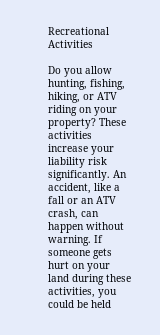Recreational Activities

Do you allow hunting, fishing, hiking, or ATV riding on your property? These activities increase your liability risk significantly. An accident, like a fall or an ATV crash, can happen without warning. If someone gets hurt on your land during these activities, you could be held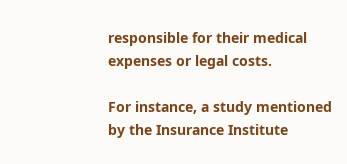responsible for their medical expenses or legal costs.

For instance, a study mentioned by the Insurance Institute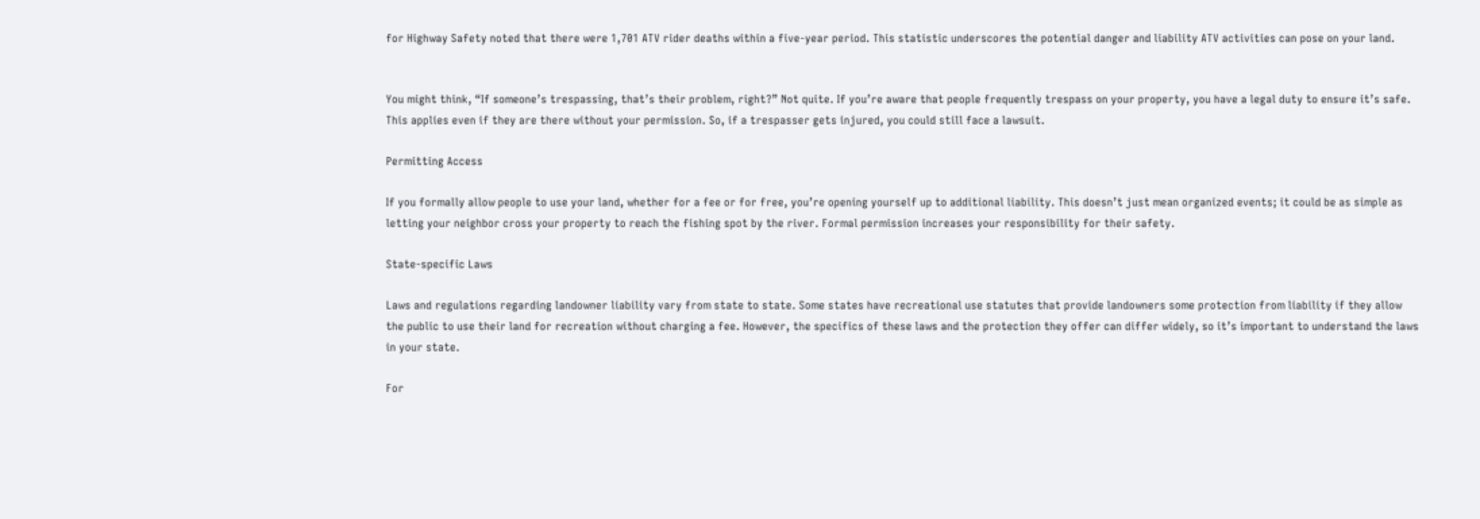for Highway Safety noted that there were 1,701 ATV rider deaths within a five-year period. This statistic underscores the potential danger and liability ATV activities can pose on your land.


You might think, “If someone’s trespassing, that’s their problem, right?” Not quite. If you’re aware that people frequently trespass on your property, you have a legal duty to ensure it’s safe. This applies even if they are there without your permission. So, if a trespasser gets injured, you could still face a lawsuit.

Permitting Access

If you formally allow people to use your land, whether for a fee or for free, you’re opening yourself up to additional liability. This doesn’t just mean organized events; it could be as simple as letting your neighbor cross your property to reach the fishing spot by the river. Formal permission increases your responsibility for their safety.

State-specific Laws

Laws and regulations regarding landowner liability vary from state to state. Some states have recreational use statutes that provide landowners some protection from liability if they allow the public to use their land for recreation without charging a fee. However, the specifics of these laws and the protection they offer can differ widely, so it’s important to understand the laws in your state.

For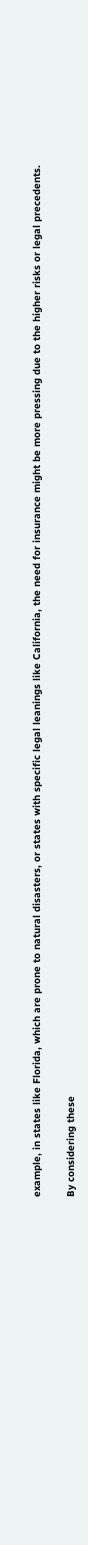example, in states like Florida, which are prone to natural disasters, or states with specific legal leanings like California, the need for insurance might be more pressing due to the higher risks or legal precedents.

By considering these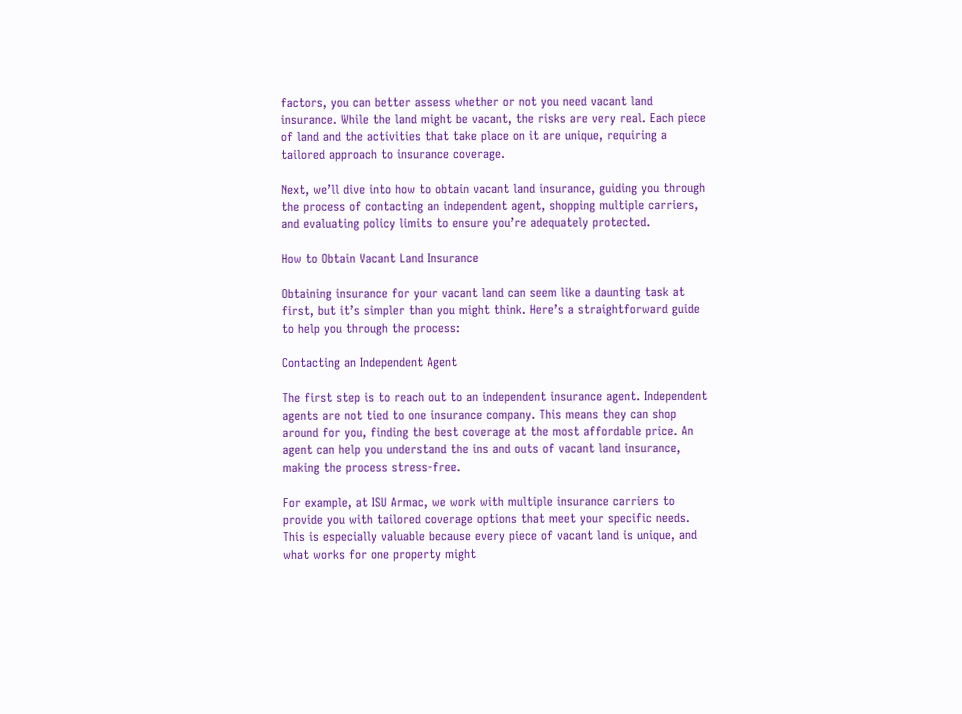factors, you can better assess whether or not you need vacant land insurance. While the land might be vacant, the risks are very real. Each piece of land and the activities that take place on it are unique, requiring a tailored approach to insurance coverage.

Next, we’ll dive into how to obtain vacant land insurance, guiding you through the process of contacting an independent agent, shopping multiple carriers, and evaluating policy limits to ensure you’re adequately protected.

How to Obtain Vacant Land Insurance

Obtaining insurance for your vacant land can seem like a daunting task at first, but it’s simpler than you might think. Here’s a straightforward guide to help you through the process:

Contacting an Independent Agent

The first step is to reach out to an independent insurance agent. Independent agents are not tied to one insurance company. This means they can shop around for you, finding the best coverage at the most affordable price. An agent can help you understand the ins and outs of vacant land insurance, making the process stress-free.

For example, at ISU Armac, we work with multiple insurance carriers to provide you with tailored coverage options that meet your specific needs. This is especially valuable because every piece of vacant land is unique, and what works for one property might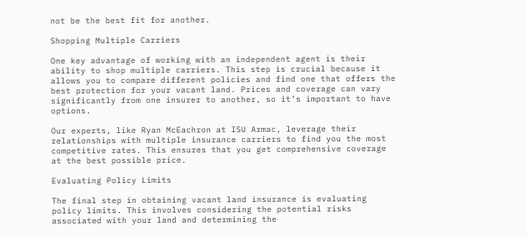not be the best fit for another.

Shopping Multiple Carriers

One key advantage of working with an independent agent is their ability to shop multiple carriers. This step is crucial because it allows you to compare different policies and find one that offers the best protection for your vacant land. Prices and coverage can vary significantly from one insurer to another, so it’s important to have options.

Our experts, like Ryan McEachron at ISU Armac, leverage their relationships with multiple insurance carriers to find you the most competitive rates. This ensures that you get comprehensive coverage at the best possible price.

Evaluating Policy Limits

The final step in obtaining vacant land insurance is evaluating policy limits. This involves considering the potential risks associated with your land and determining the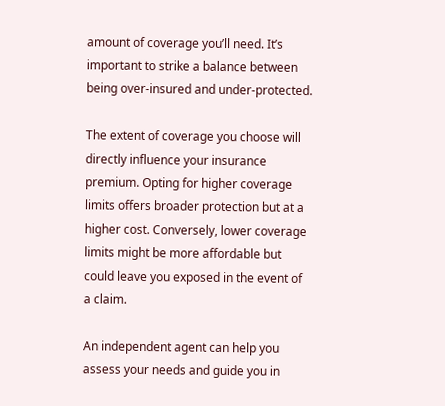amount of coverage you’ll need. It’s important to strike a balance between being over-insured and under-protected.

The extent of coverage you choose will directly influence your insurance premium. Opting for higher coverage limits offers broader protection but at a higher cost. Conversely, lower coverage limits might be more affordable but could leave you exposed in the event of a claim.

An independent agent can help you assess your needs and guide you in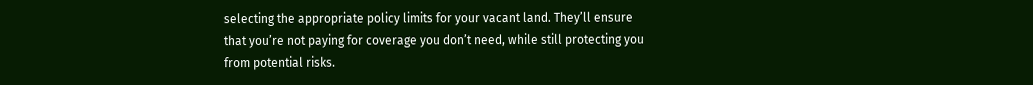selecting the appropriate policy limits for your vacant land. They’ll ensure that you’re not paying for coverage you don’t need, while still protecting you from potential risks.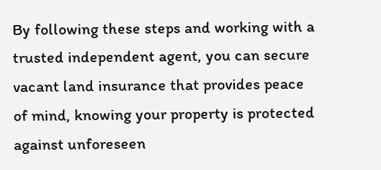By following these steps and working with a trusted independent agent, you can secure vacant land insurance that provides peace of mind, knowing your property is protected against unforeseen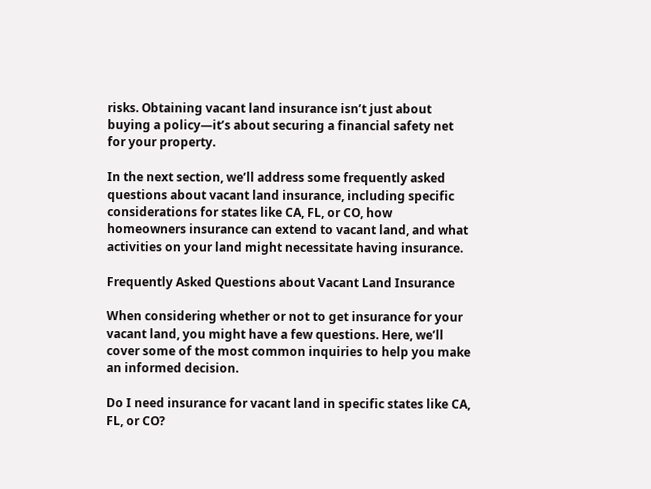risks. Obtaining vacant land insurance isn’t just about buying a policy—it’s about securing a financial safety net for your property.

In the next section, we’ll address some frequently asked questions about vacant land insurance, including specific considerations for states like CA, FL, or CO, how homeowners insurance can extend to vacant land, and what activities on your land might necessitate having insurance.

Frequently Asked Questions about Vacant Land Insurance

When considering whether or not to get insurance for your vacant land, you might have a few questions. Here, we’ll cover some of the most common inquiries to help you make an informed decision.

Do I need insurance for vacant land in specific states like CA, FL, or CO?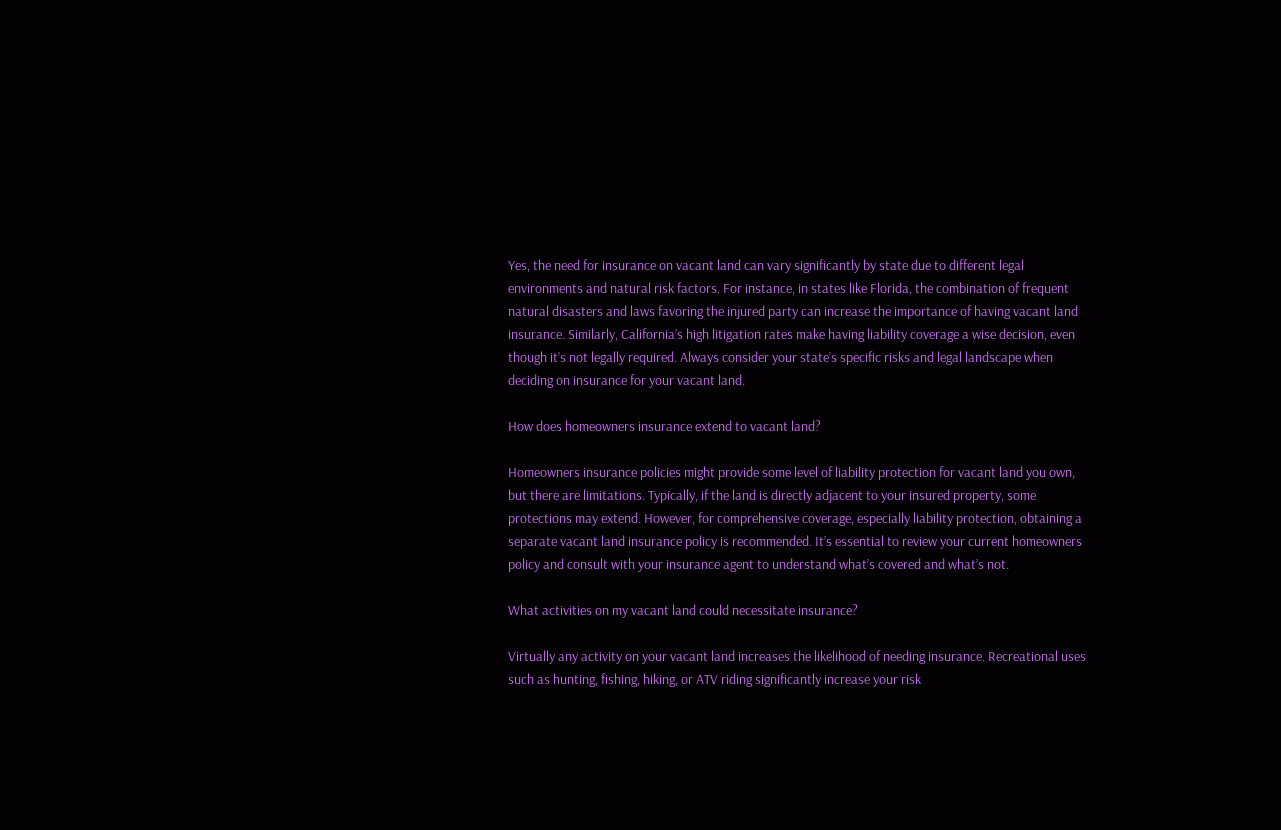Yes, the need for insurance on vacant land can vary significantly by state due to different legal environments and natural risk factors. For instance, in states like Florida, the combination of frequent natural disasters and laws favoring the injured party can increase the importance of having vacant land insurance. Similarly, California’s high litigation rates make having liability coverage a wise decision, even though it’s not legally required. Always consider your state’s specific risks and legal landscape when deciding on insurance for your vacant land.

How does homeowners insurance extend to vacant land?

Homeowners insurance policies might provide some level of liability protection for vacant land you own, but there are limitations. Typically, if the land is directly adjacent to your insured property, some protections may extend. However, for comprehensive coverage, especially liability protection, obtaining a separate vacant land insurance policy is recommended. It’s essential to review your current homeowners policy and consult with your insurance agent to understand what’s covered and what’s not.

What activities on my vacant land could necessitate insurance?

Virtually any activity on your vacant land increases the likelihood of needing insurance. Recreational uses such as hunting, fishing, hiking, or ATV riding significantly increase your risk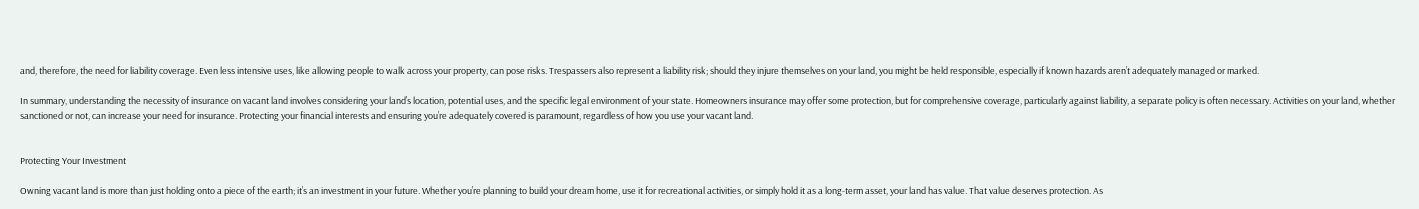and, therefore, the need for liability coverage. Even less intensive uses, like allowing people to walk across your property, can pose risks. Trespassers also represent a liability risk; should they injure themselves on your land, you might be held responsible, especially if known hazards aren’t adequately managed or marked.

In summary, understanding the necessity of insurance on vacant land involves considering your land’s location, potential uses, and the specific legal environment of your state. Homeowners insurance may offer some protection, but for comprehensive coverage, particularly against liability, a separate policy is often necessary. Activities on your land, whether sanctioned or not, can increase your need for insurance. Protecting your financial interests and ensuring you’re adequately covered is paramount, regardless of how you use your vacant land.


Protecting Your Investment

Owning vacant land is more than just holding onto a piece of the earth; it’s an investment in your future. Whether you’re planning to build your dream home, use it for recreational activities, or simply hold it as a long-term asset, your land has value. That value deserves protection. As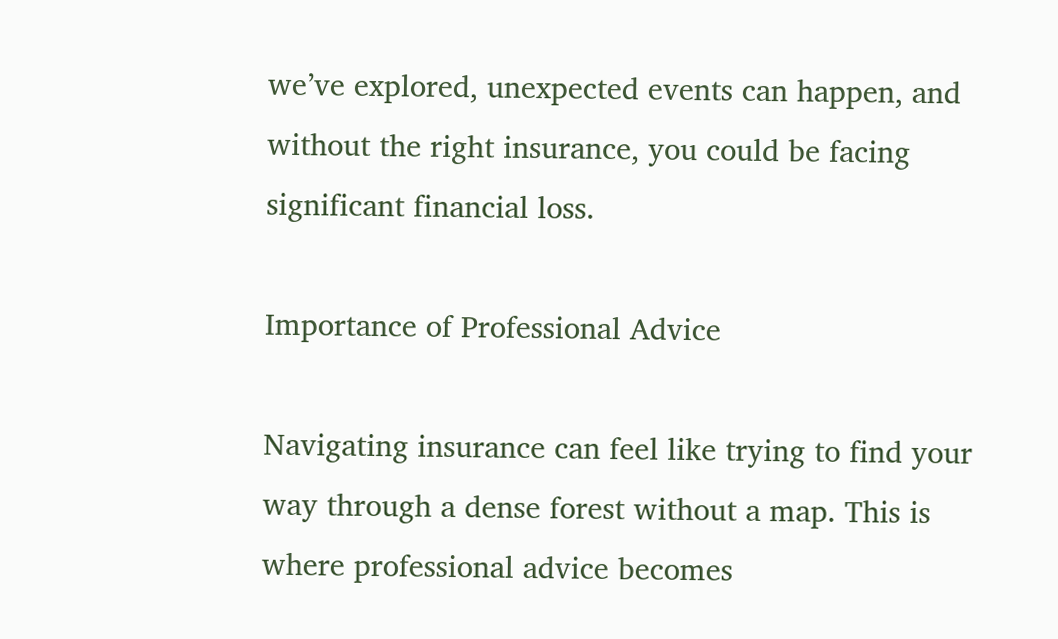we’ve explored, unexpected events can happen, and without the right insurance, you could be facing significant financial loss.

Importance of Professional Advice

Navigating insurance can feel like trying to find your way through a dense forest without a map. This is where professional advice becomes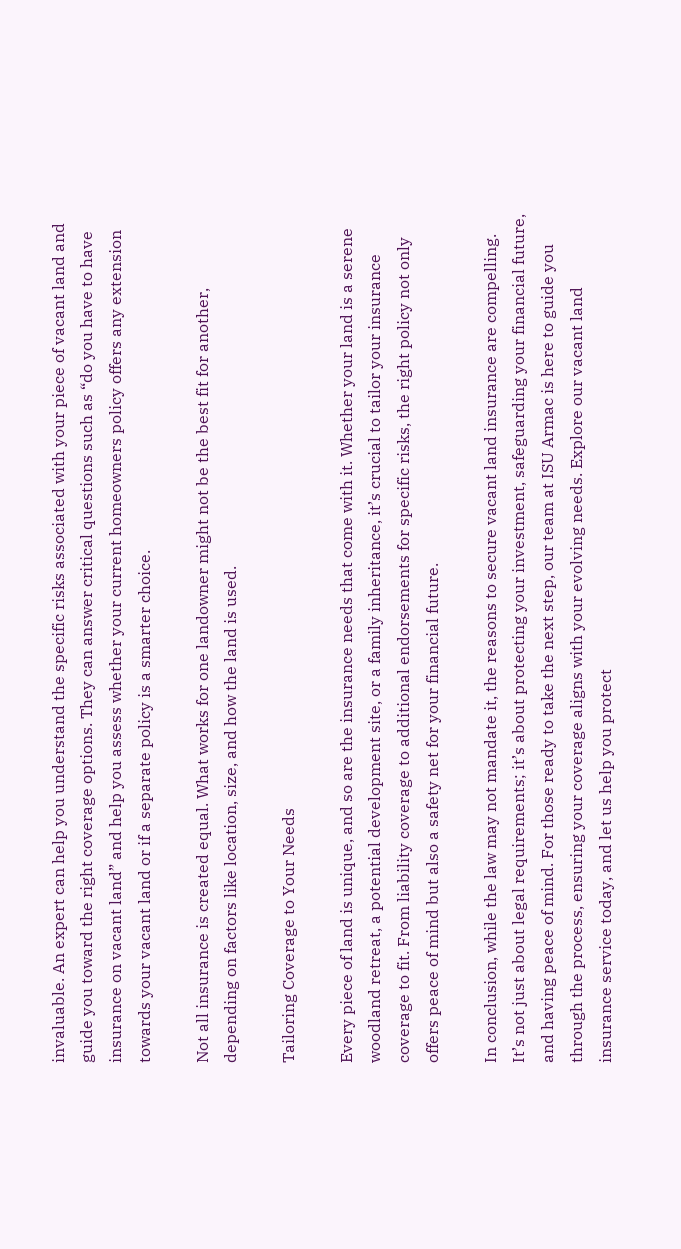invaluable. An expert can help you understand the specific risks associated with your piece of vacant land and guide you toward the right coverage options. They can answer critical questions such as “do you have to have insurance on vacant land” and help you assess whether your current homeowners policy offers any extension towards your vacant land or if a separate policy is a smarter choice.

Not all insurance is created equal. What works for one landowner might not be the best fit for another, depending on factors like location, size, and how the land is used.

Tailoring Coverage to Your Needs

Every piece of land is unique, and so are the insurance needs that come with it. Whether your land is a serene woodland retreat, a potential development site, or a family inheritance, it’s crucial to tailor your insurance coverage to fit. From liability coverage to additional endorsements for specific risks, the right policy not only offers peace of mind but also a safety net for your financial future.

In conclusion, while the law may not mandate it, the reasons to secure vacant land insurance are compelling. It’s not just about legal requirements; it’s about protecting your investment, safeguarding your financial future, and having peace of mind. For those ready to take the next step, our team at ISU Armac is here to guide you through the process, ensuring your coverage aligns with your evolving needs. Explore our vacant land insurance service today, and let us help you protect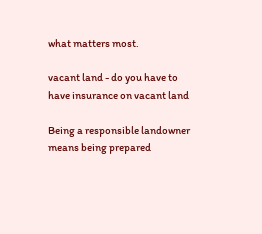what matters most.

vacant land - do you have to have insurance on vacant land

Being a responsible landowner means being prepared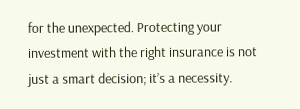for the unexpected. Protecting your investment with the right insurance is not just a smart decision; it’s a necessity.